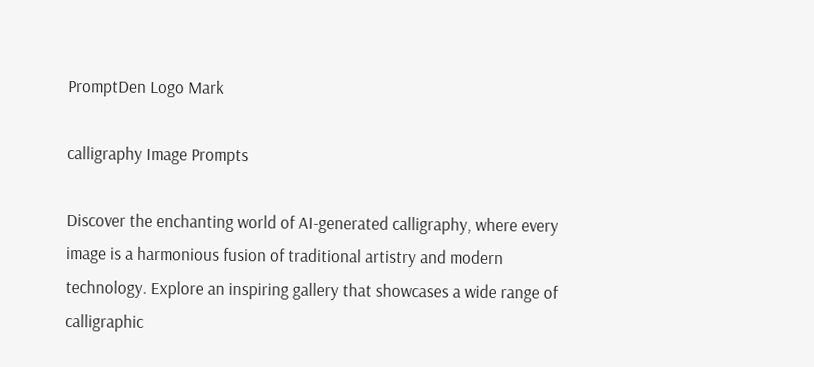PromptDen Logo Mark

calligraphy Image Prompts

Discover the enchanting world of AI-generated calligraphy, where every image is a harmonious fusion of traditional artistry and modern technology. Explore an inspiring gallery that showcases a wide range of calligraphic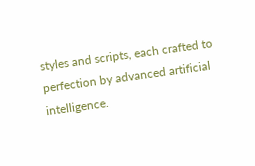styles and scripts, each crafted to perfection by advanced artificial intelligence.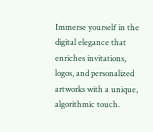Immerse yourself in the digital elegance that enriches invitations, logos, and personalized artworks with a unique, algorithmic touch.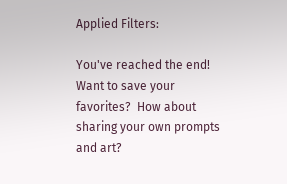Applied Filters:

You've reached the end!
Want to save your favorites?  How about sharing your own prompts and art?